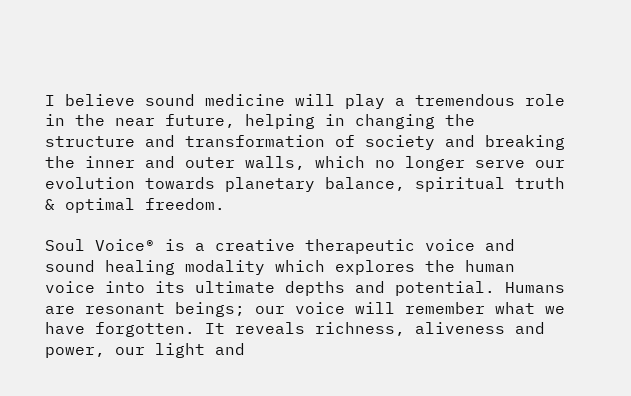I believe sound medicine will play a tremendous role in the near future, helping in changing the structure and transformation of society and breaking the inner and outer walls, which no longer serve our evolution towards planetary balance, spiritual truth & optimal freedom.

Soul Voice® is a creative therapeutic voice and sound healing modality which explores the human voice into its ultimate depths and potential. Humans are resonant beings; our voice will remember what we have forgotten. It reveals richness, aliveness and power, our light and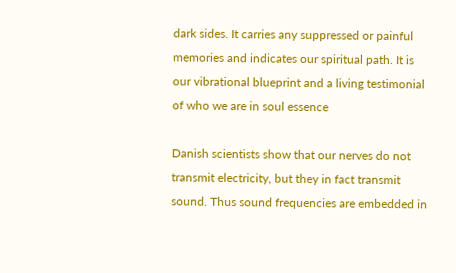dark sides. It carries any suppressed or painful memories and indicates our spiritual path. It is our vibrational blueprint and a living testimonial of who we are in soul essence

Danish scientists show that our nerves do not transmit electricity, but they in fact transmit sound. Thus sound frequencies are embedded in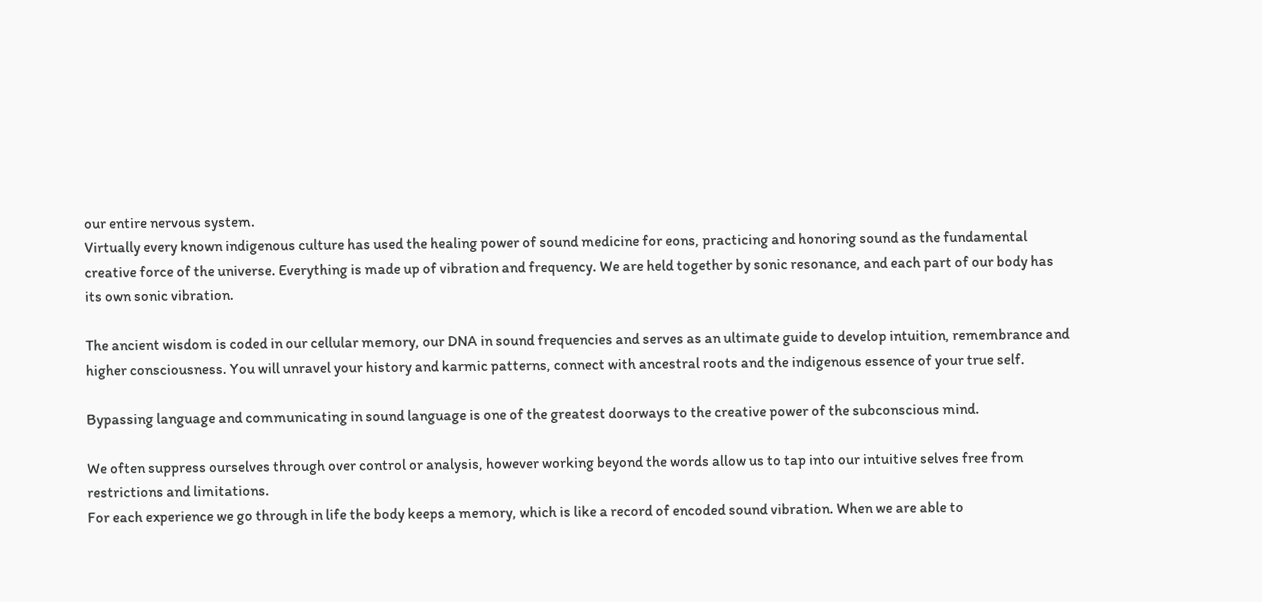our entire nervous system.
Virtually every known indigenous culture has used the healing power of sound medicine for eons, practicing and honoring sound as the fundamental creative force of the universe. Everything is made up of vibration and frequency. We are held together by sonic resonance, and each part of our body has its own sonic vibration.

The ancient wisdom is coded in our cellular memory, our DNA in sound frequencies and serves as an ultimate guide to develop intuition, remembrance and higher consciousness. You will unravel your history and karmic patterns, connect with ancestral roots and the indigenous essence of your true self.

Bypassing language and communicating in sound language is one of the greatest doorways to the creative power of the subconscious mind.

We often suppress ourselves through over control or analysis, however working beyond the words allow us to tap into our intuitive selves free from restrictions and limitations.
For each experience we go through in life the body keeps a memory, which is like a record of encoded sound vibration. When we are able to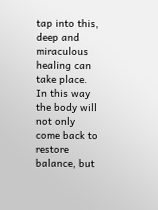tap into this, deep and miraculous healing can take place. In this way the body will not only come back to restore balance, but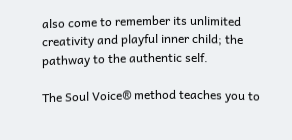also come to remember its unlimited creativity and playful inner child; the pathway to the authentic self.

The Soul Voice® method teaches you to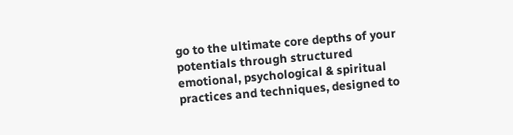go to the ultimate core depths of your potentials through structured emotional, psychological & spiritual practices and techniques, designed to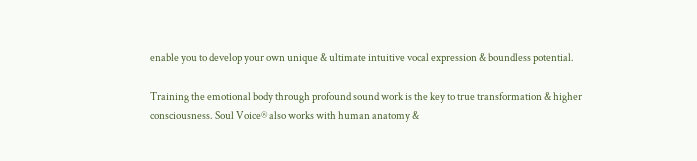enable you to develop your own unique & ultimate intuitive vocal expression & boundless potential.

Training the emotional body through profound sound work is the key to true transformation & higher consciousness. Soul Voice® also works with human anatomy &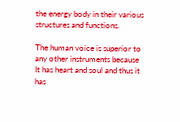the energy body in their various structures and functions.

The human voice is superior to any other instruments because
It has heart and soul and thus it has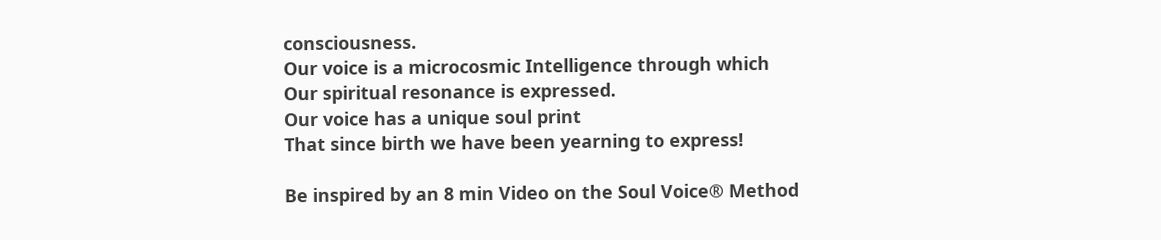consciousness.
Our voice is a microcosmic Intelligence through which
Our spiritual resonance is expressed.
Our voice has a unique soul print
That since birth we have been yearning to express!

Be inspired by an 8 min Video on the Soul Voice® Method